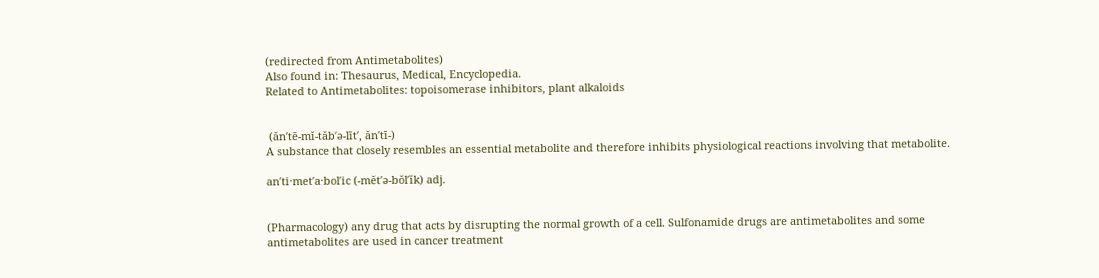(redirected from Antimetabolites)
Also found in: Thesaurus, Medical, Encyclopedia.
Related to Antimetabolites: topoisomerase inhibitors, plant alkaloids


 (ăn′tē-mĭ-tăb′ə-līt′, ăn′tī-)
A substance that closely resembles an essential metabolite and therefore inhibits physiological reactions involving that metabolite.

an′ti·met′a·bol′ic (-mĕt′ə-bŏl′ĭk) adj.


(Pharmacology) any drug that acts by disrupting the normal growth of a cell. Sulfonamide drugs are antimetabolites and some antimetabolites are used in cancer treatment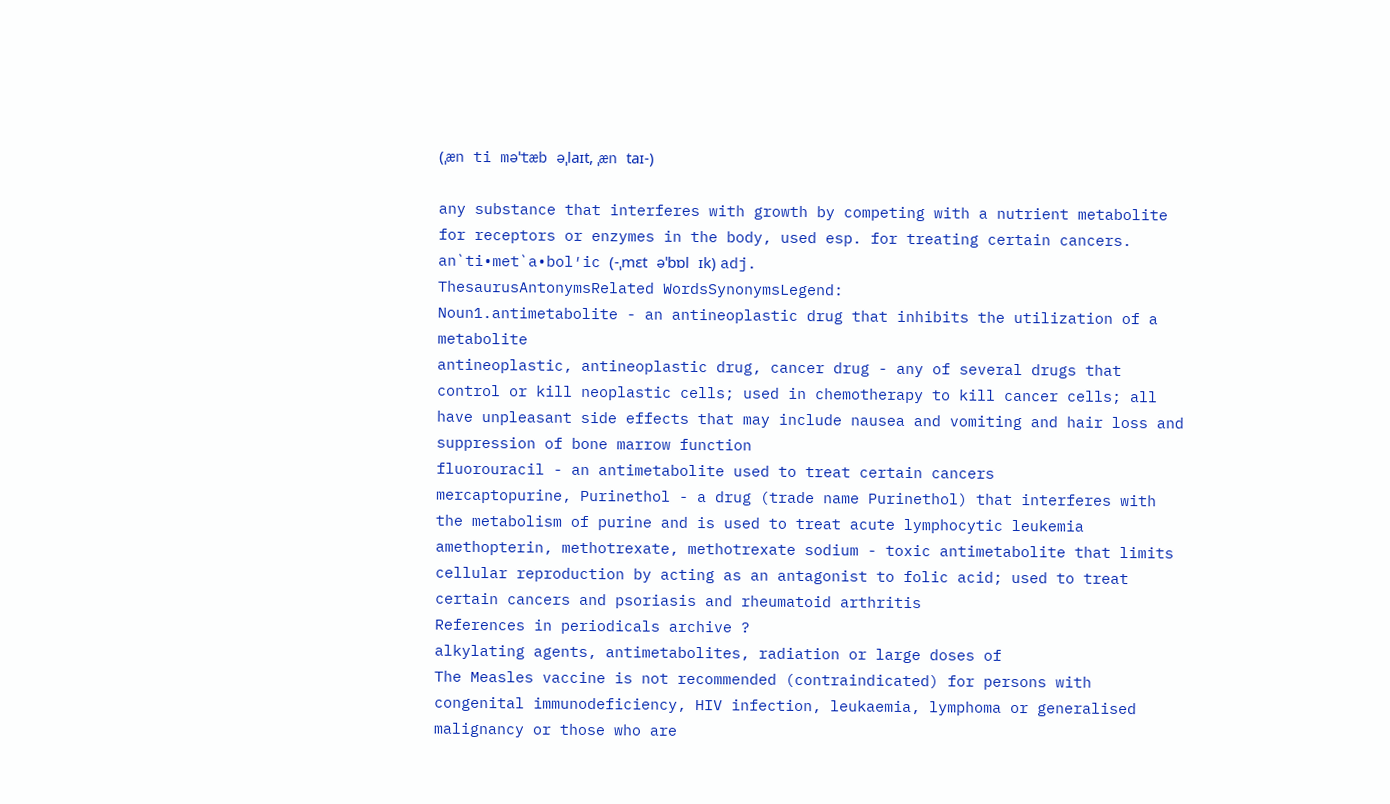(ˌæn ti məˈtæb əˌlaɪt, ˌæn taɪ-)

any substance that interferes with growth by competing with a nutrient metabolite for receptors or enzymes in the body, used esp. for treating certain cancers.
an`ti•met`a•bol′ic (-ˌmɛt əˈbɒl ɪk) adj.
ThesaurusAntonymsRelated WordsSynonymsLegend:
Noun1.antimetabolite - an antineoplastic drug that inhibits the utilization of a metabolite
antineoplastic, antineoplastic drug, cancer drug - any of several drugs that control or kill neoplastic cells; used in chemotherapy to kill cancer cells; all have unpleasant side effects that may include nausea and vomiting and hair loss and suppression of bone marrow function
fluorouracil - an antimetabolite used to treat certain cancers
mercaptopurine, Purinethol - a drug (trade name Purinethol) that interferes with the metabolism of purine and is used to treat acute lymphocytic leukemia
amethopterin, methotrexate, methotrexate sodium - toxic antimetabolite that limits cellular reproduction by acting as an antagonist to folic acid; used to treat certain cancers and psoriasis and rheumatoid arthritis
References in periodicals archive ?
alkylating agents, antimetabolites, radiation or large doses of
The Measles vaccine is not recommended (contraindicated) for persons with congenital immunodeficiency, HIV infection, leukaemia, lymphoma or generalised malignancy or those who are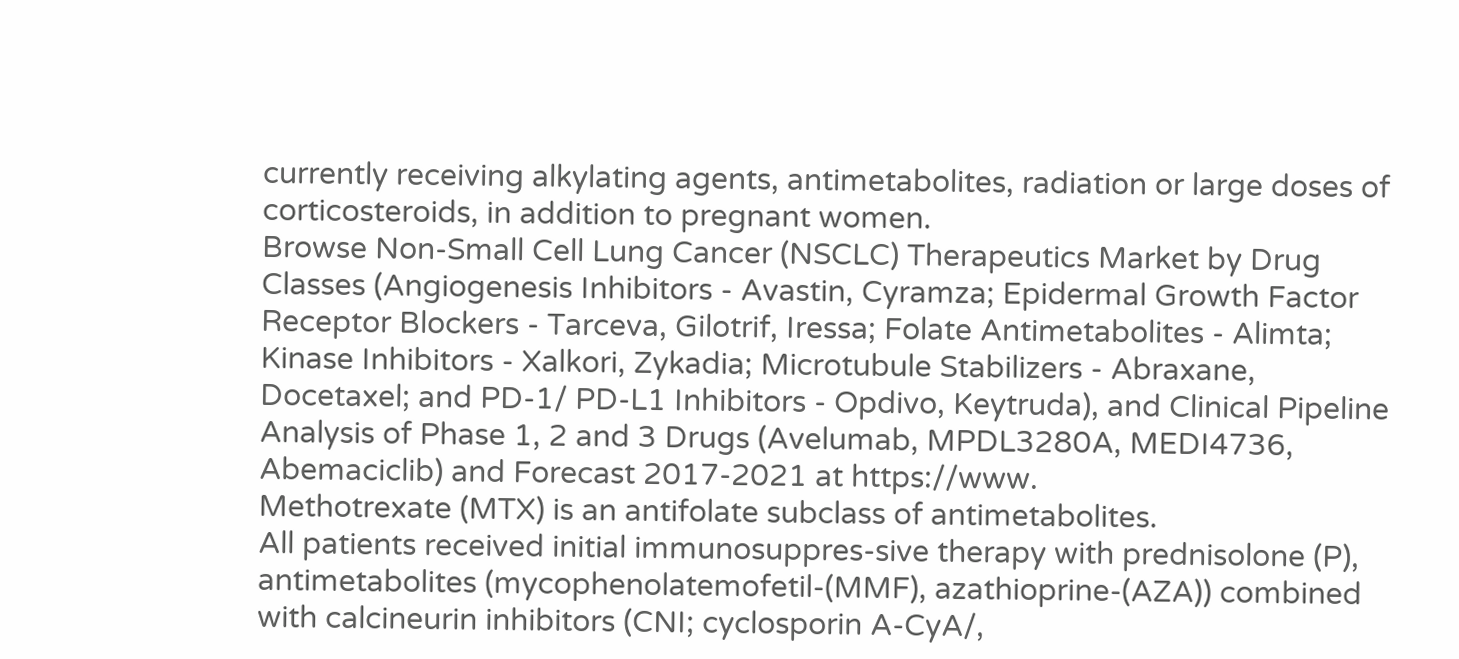currently receiving alkylating agents, antimetabolites, radiation or large doses of corticosteroids, in addition to pregnant women.
Browse Non-Small Cell Lung Cancer (NSCLC) Therapeutics Market by Drug Classes (Angiogenesis Inhibitors - Avastin, Cyramza; Epidermal Growth Factor Receptor Blockers - Tarceva, Gilotrif, Iressa; Folate Antimetabolites - Alimta; Kinase Inhibitors - Xalkori, Zykadia; Microtubule Stabilizers - Abraxane, Docetaxel; and PD-1/ PD-L1 Inhibitors - Opdivo, Keytruda), and Clinical Pipeline Analysis of Phase 1, 2 and 3 Drugs (Avelumab, MPDL3280A, MEDI4736, Abemaciclib) and Forecast 2017-2021 at https://www.
Methotrexate (MTX) is an antifolate subclass of antimetabolites.
All patients received initial immunosuppres-sive therapy with prednisolone (P), antimetabolites (mycophenolatemofetil-(MMF), azathioprine-(AZA)) combined with calcineurin inhibitors (CNI; cyclosporin A-CyA/,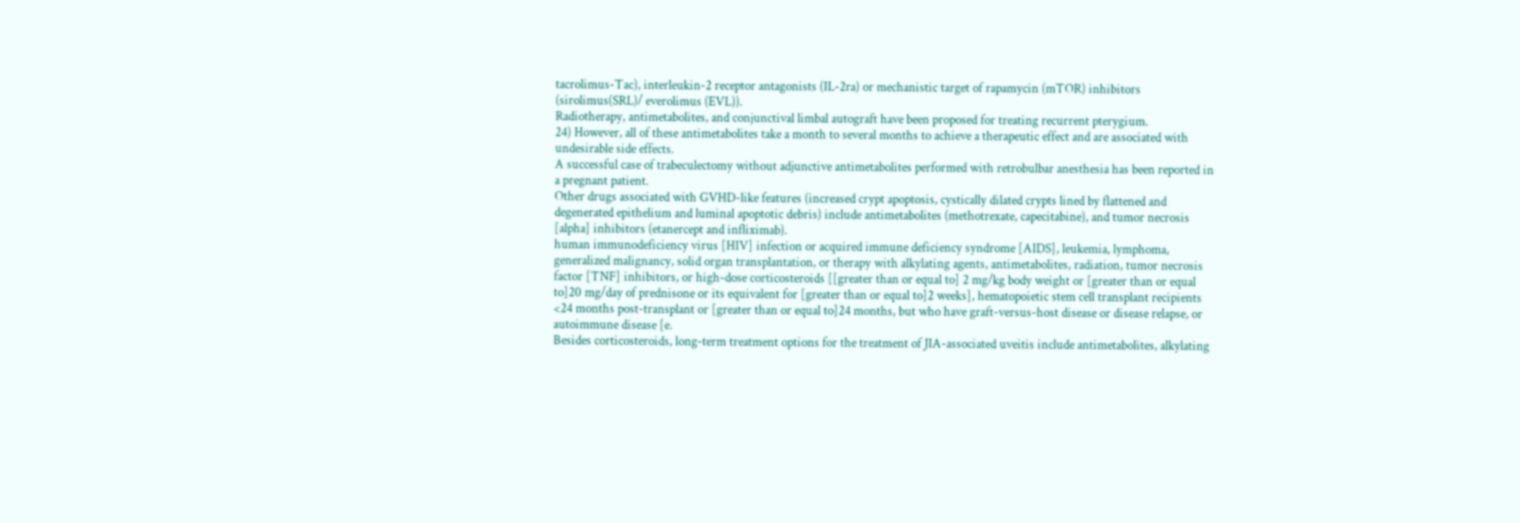tacrolimus-Tac), interleukin-2 receptor antagonists (IL-2ra) or mechanistic target of rapamycin (mTOR) inhibitors (sirolimus(SRL)/ everolimus (EVL)).
Radiotherapy, antimetabolites, and conjunctival limbal autograft have been proposed for treating recurrent pterygium.
24) However, all of these antimetabolites take a month to several months to achieve a therapeutic effect and are associated with undesirable side effects.
A successful case of trabeculectomy without adjunctive antimetabolites performed with retrobulbar anesthesia has been reported in a pregnant patient.
Other drugs associated with GVHD-like features (increased crypt apoptosis, cystically dilated crypts lined by flattened and degenerated epithelium and luminal apoptotic debris) include antimetabolites (methotrexate, capecitabine), and tumor necrosis [alpha] inhibitors (etanercept and infliximab).
human immunodeficiency virus [HIV] infection or acquired immune deficiency syndrome [AIDS], leukemia, lymphoma, generalized malignancy, solid organ transplantation, or therapy with alkylating agents, antimetabolites, radiation, tumor necrosis factor [TNF] inhibitors, or high-dose corticosteroids [[greater than or equal to] 2 mg/kg body weight or [greater than or equal to]20 mg/day of prednisone or its equivalent for [greater than or equal to]2 weeks], hematopoietic stem cell transplant recipients <24 months post-transplant or [greater than or equal to]24 months, but who have graft-versus-host disease or disease relapse, or autoimmune disease [e.
Besides corticosteroids, long-term treatment options for the treatment of JIA-associated uveitis include antimetabolites, alkylating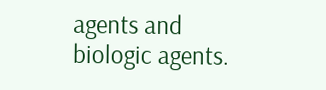agents and biologic agents.